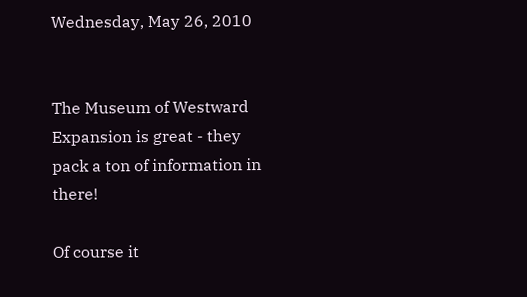Wednesday, May 26, 2010


The Museum of Westward Expansion is great - they pack a ton of information in there!

Of course it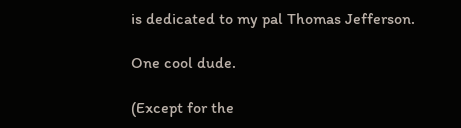is dedicated to my pal Thomas Jefferson.

One cool dude.

(Except for the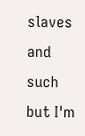slaves and such but I'm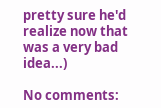pretty sure he'd realize now that was a very bad idea...)

No comments: